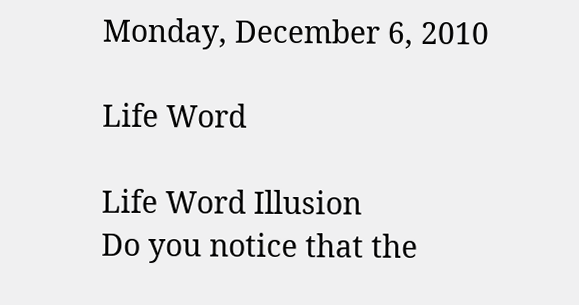Monday, December 6, 2010

Life Word

Life Word Illusion
Do you notice that the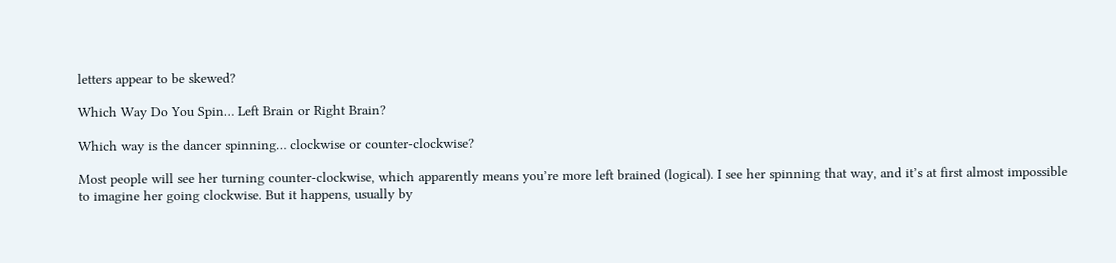letters appear to be skewed?

Which Way Do You Spin… Left Brain or Right Brain?

Which way is the dancer spinning… clockwise or counter-clockwise?

Most people will see her turning counter-clockwise, which apparently means you’re more left brained (logical). I see her spinning that way, and it’s at first almost impossible to imagine her going clockwise. But it happens, usually by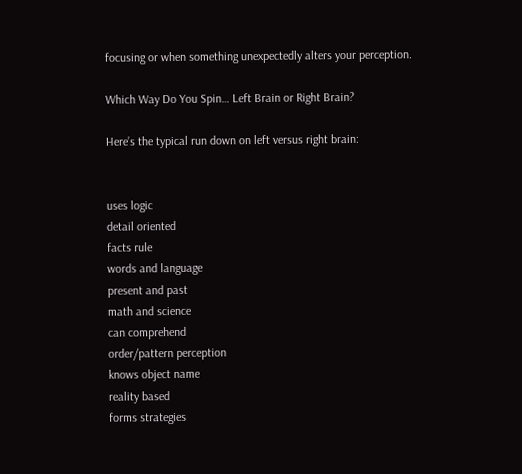focusing or when something unexpectedly alters your perception.

Which Way Do You Spin… Left Brain or Right Brain?

Here’s the typical run down on left versus right brain:


uses logic
detail oriented
facts rule
words and language
present and past
math and science
can comprehend
order/pattern perception
knows object name
reality based
forms strategies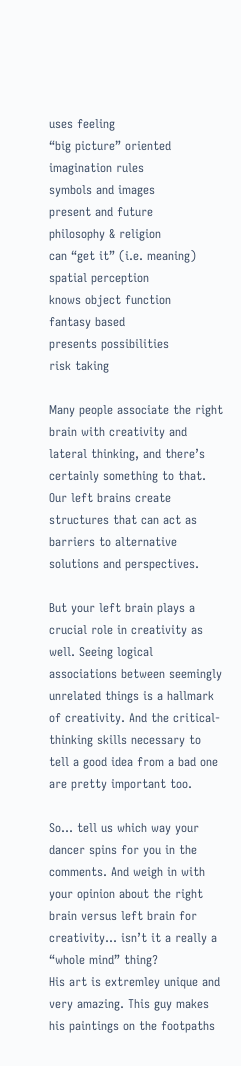uses feeling
“big picture” oriented
imagination rules
symbols and images
present and future
philosophy & religion
can “get it” (i.e. meaning)
spatial perception
knows object function
fantasy based
presents possibilities
risk taking

Many people associate the right brain with creativity and lateral thinking, and there’s certainly something to that. Our left brains create structures that can act as barriers to alternative solutions and perspectives.

But your left brain plays a crucial role in creativity as well. Seeing logical associations between seemingly unrelated things is a hallmark of creativity. And the critical-thinking skills necessary to tell a good idea from a bad one are pretty important too.

So… tell us which way your dancer spins for you in the comments. And weigh in with your opinion about the right brain versus left brain for creativity… isn’t it a really a “whole mind” thing?
His art is extremley unique and very amazing. This guy makes
his paintings on the footpaths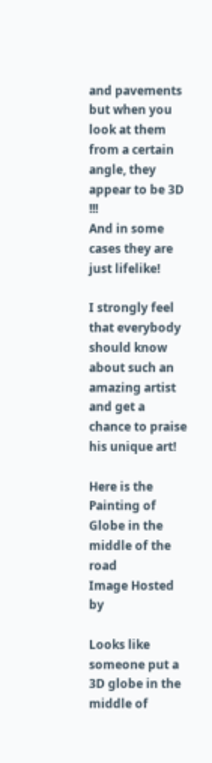and pavements but when you
look at them from a certain angle, they appear to be 3D !!!
And in some cases they are just lifelike!

I strongly feel that everybody should know about such an
amazing artist and get a chance to praise his unique art!

Here is the Painting of Globe in the middle of the road
Image Hosted by

Looks like someone put a 3D globe in the middle of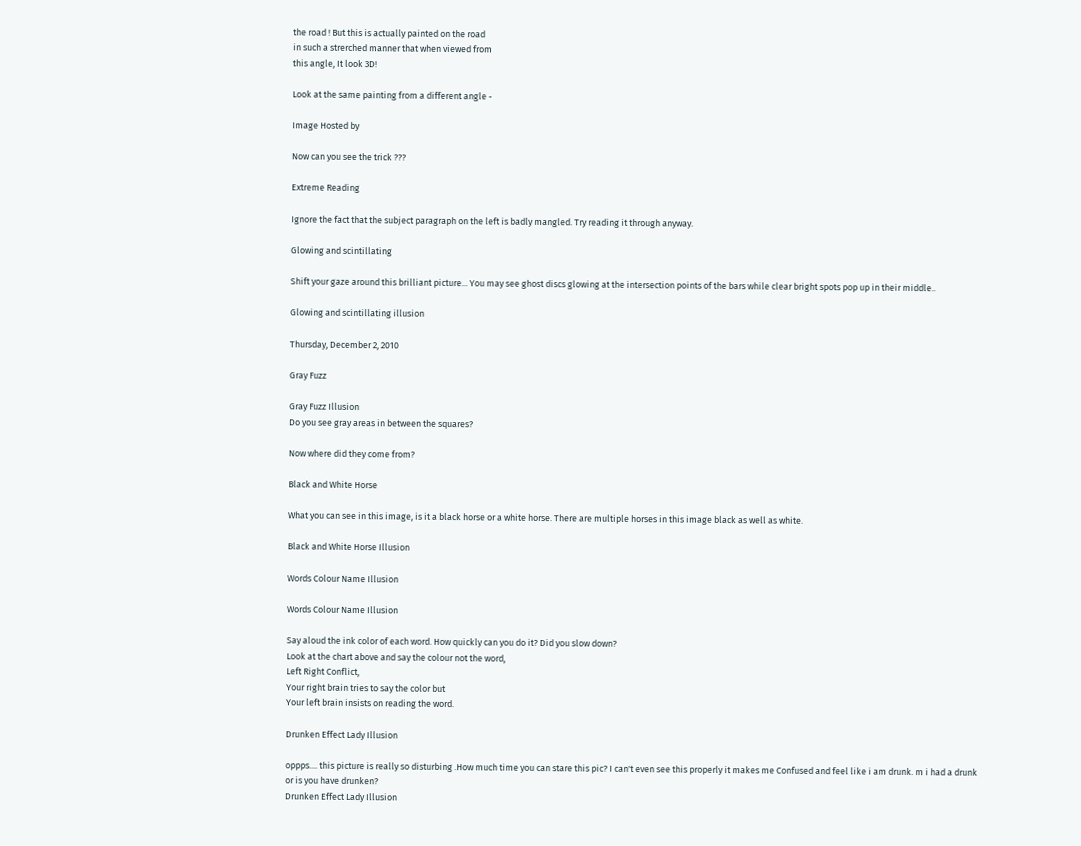the road ! But this is actually painted on the road
in such a strerched manner that when viewed from
this angle, It look 3D!

Look at the same painting from a different angle -

Image Hosted by

Now can you see the trick ???

Extreme Reading

Ignore the fact that the subject paragraph on the left is badly mangled. Try reading it through anyway.

Glowing and scintillating

Shift your gaze around this brilliant picture... You may see ghost discs glowing at the intersection points of the bars while clear bright spots pop up in their middle..

Glowing and scintillating illusion

Thursday, December 2, 2010

Gray Fuzz

Gray Fuzz Illusion
Do you see gray areas in between the squares?

Now where did they come from?

Black and White Horse

What you can see in this image, is it a black horse or a white horse. There are multiple horses in this image black as well as white.

Black and White Horse Illusion

Words Colour Name Illusion

Words Colour Name Illusion

Say aloud the ink color of each word. How quickly can you do it? Did you slow down?
Look at the chart above and say the colour not the word,
Left Right Conflict,
Your right brain tries to say the color but
Your left brain insists on reading the word.

Drunken Effect Lady Illusion

oppps.... this picture is really so disturbing .How much time you can stare this pic? I can't even see this properly it makes me Confused and feel like i am drunk. m i had a drunk or is you have drunken?
Drunken Effect Lady Illusion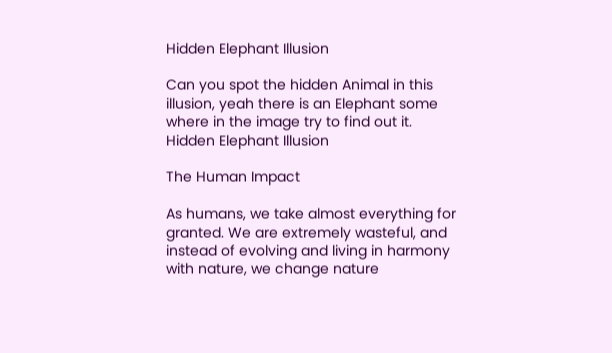Hidden Elephant Illusion

Can you spot the hidden Animal in this illusion, yeah there is an Elephant some where in the image try to find out it.
Hidden Elephant Illusion

The Human Impact

As humans, we take almost everything for granted. We are extremely wasteful, and instead of evolving and living in harmony with nature, we change nature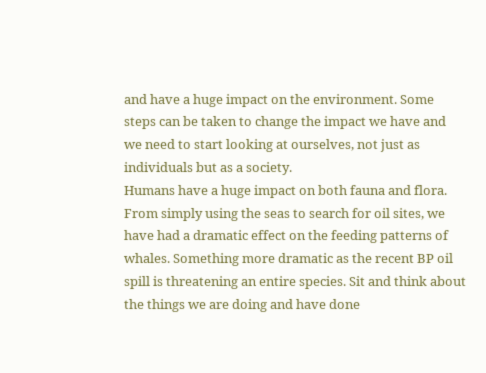and have a huge impact on the environment. Some steps can be taken to change the impact we have and we need to start looking at ourselves, not just as individuals but as a society.
Humans have a huge impact on both fauna and flora. From simply using the seas to search for oil sites, we have had a dramatic effect on the feeding patterns of whales. Something more dramatic as the recent BP oil spill is threatening an entire species. Sit and think about the things we are doing and have done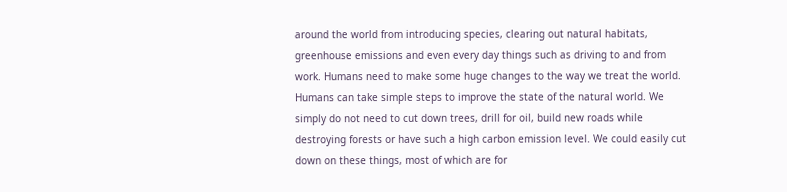around the world from introducing species, clearing out natural habitats, greenhouse emissions and even every day things such as driving to and from work. Humans need to make some huge changes to the way we treat the world.
Humans can take simple steps to improve the state of the natural world. We simply do not need to cut down trees, drill for oil, build new roads while destroying forests or have such a high carbon emission level. We could easily cut down on these things, most of which are for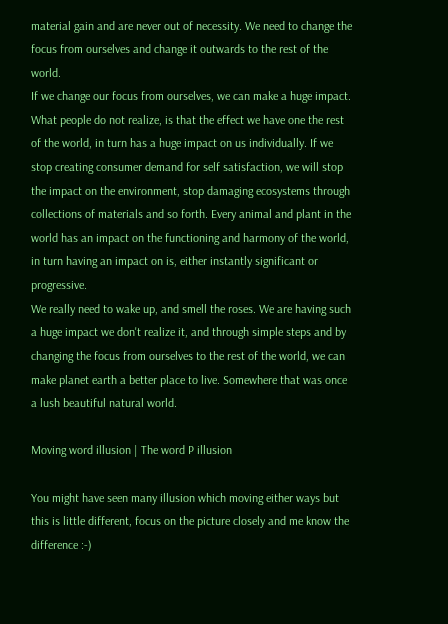material gain and are never out of necessity. We need to change the focus from ourselves and change it outwards to the rest of the world.
If we change our focus from ourselves, we can make a huge impact. What people do not realize, is that the effect we have one the rest of the world, in turn has a huge impact on us individually. If we stop creating consumer demand for self satisfaction, we will stop the impact on the environment, stop damaging ecosystems through collections of materials and so forth. Every animal and plant in the world has an impact on the functioning and harmony of the world, in turn having an impact on is, either instantly significant or progressive.
We really need to wake up, and smell the roses. We are having such a huge impact we don't realize it, and through simple steps and by changing the focus from ourselves to the rest of the world, we can make planet earth a better place to live. Somewhere that was once a lush beautiful natural world.

Moving word illusion | The word P illusion

You might have seen many illusion which moving either ways but this is little different, focus on the picture closely and me know the difference :-)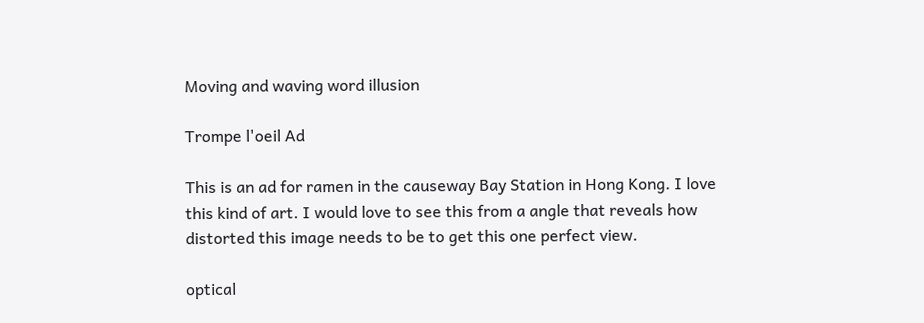Moving and waving word illusion

Trompe l'oeil Ad

This is an ad for ramen in the causeway Bay Station in Hong Kong. I love this kind of art. I would love to see this from a angle that reveals how distorted this image needs to be to get this one perfect view.

optical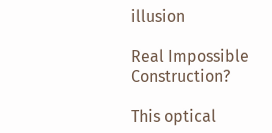illusion

Real Impossible Construction?

This optical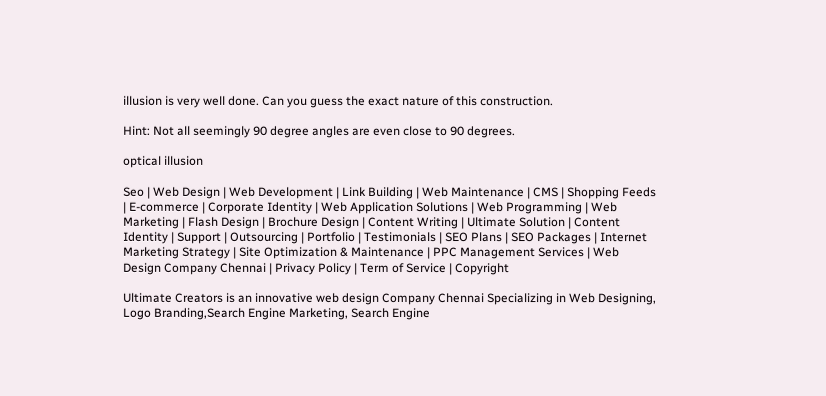illusion is very well done. Can you guess the exact nature of this construction.

Hint: Not all seemingly 90 degree angles are even close to 90 degrees.

optical illusion

Seo | Web Design | Web Development | Link Building | Web Maintenance | CMS | Shopping Feeds | E-commerce | Corporate Identity | Web Application Solutions | Web Programming | Web Marketing | Flash Design | Brochure Design | Content Writing | Ultimate Solution | Content Identity | Support | Outsourcing | Portfolio | Testimonials | SEO Plans | SEO Packages | Internet Marketing Strategy | Site Optimization & Maintenance | PPC Management Services | Web Design Company Chennai | Privacy Policy | Term of Service | Copyright

Ultimate Creators is an innovative web design Company Chennai Specializing in Web Designing, Logo Branding,Search Engine Marketing, Search Engine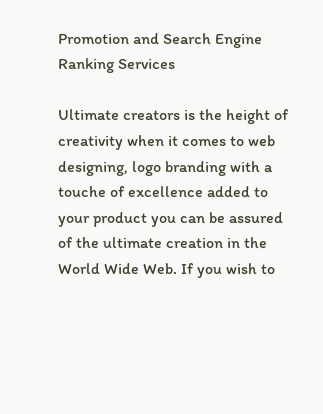Promotion and Search Engine Ranking Services

Ultimate creators is the height of creativity when it comes to web designing, logo branding with a touche of excellence added to your product you can be assured of the ultimate creation in the World Wide Web. If you wish to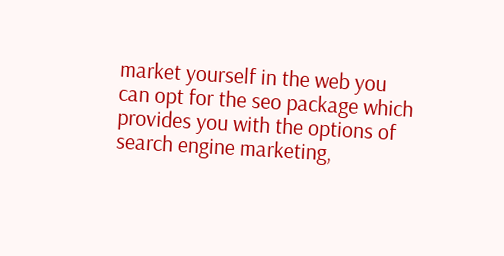market yourself in the web you can opt for the seo package which provides you with the options of search engine marketing,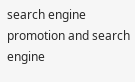search engine promotion and search engine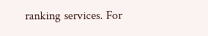ranking services. For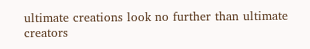ultimate creations look no further than ultimate creators